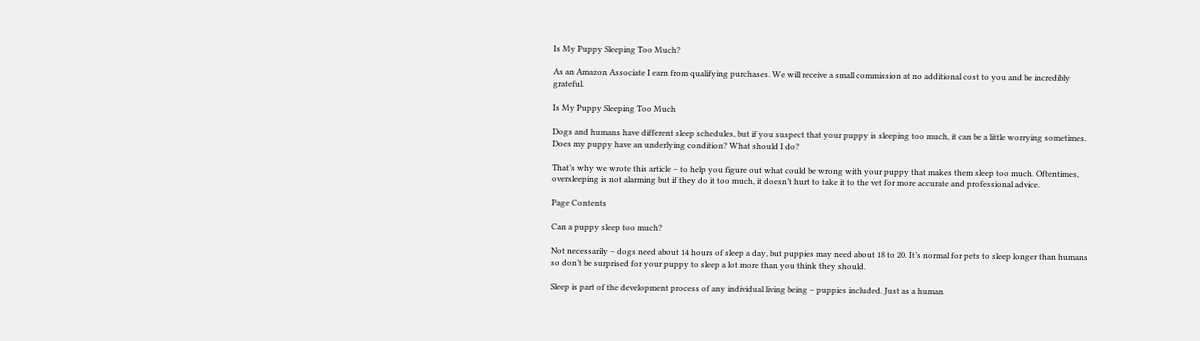Is My Puppy Sleeping Too Much?

As an Amazon Associate I earn from qualifying purchases. We will receive a small commission at no additional cost to you and be incredibly grateful.

Is My Puppy Sleeping Too Much

Dogs and humans have different sleep schedules, but if you suspect that your puppy is sleeping too much, it can be a little worrying sometimes. Does my puppy have an underlying condition? What should I do?

That’s why we wrote this article – to help you figure out what could be wrong with your puppy that makes them sleep too much. Oftentimes, oversleeping is not alarming but if they do it too much, it doesn’t hurt to take it to the vet for more accurate and professional advice.

Page Contents

Can a puppy sleep too much?

Not necessarily – dogs need about 14 hours of sleep a day, but puppies may need about 18 to 20. It’s normal for pets to sleep longer than humans so don’t be surprised for your puppy to sleep a lot more than you think they should.

Sleep is part of the development process of any individual living being – puppies included. Just as a human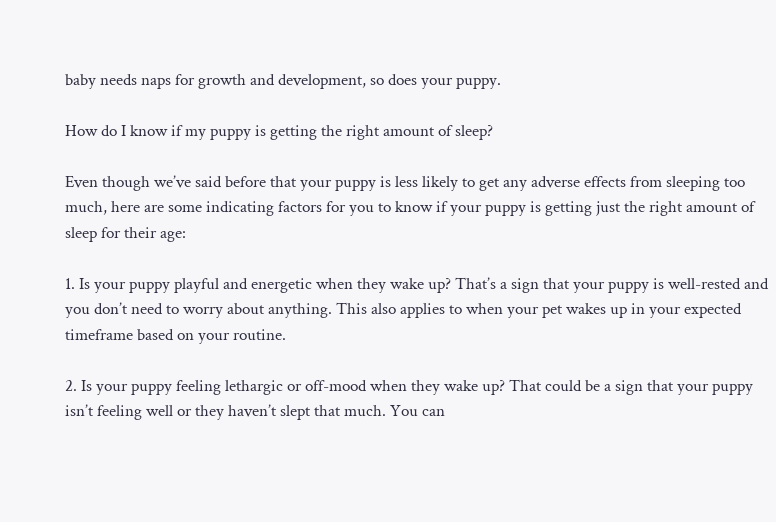baby needs naps for growth and development, so does your puppy.

How do I know if my puppy is getting the right amount of sleep?

Even though we’ve said before that your puppy is less likely to get any adverse effects from sleeping too much, here are some indicating factors for you to know if your puppy is getting just the right amount of sleep for their age:

1. Is your puppy playful and energetic when they wake up? That’s a sign that your puppy is well-rested and you don’t need to worry about anything. This also applies to when your pet wakes up in your expected timeframe based on your routine.

2. Is your puppy feeling lethargic or off-mood when they wake up? That could be a sign that your puppy isn’t feeling well or they haven’t slept that much. You can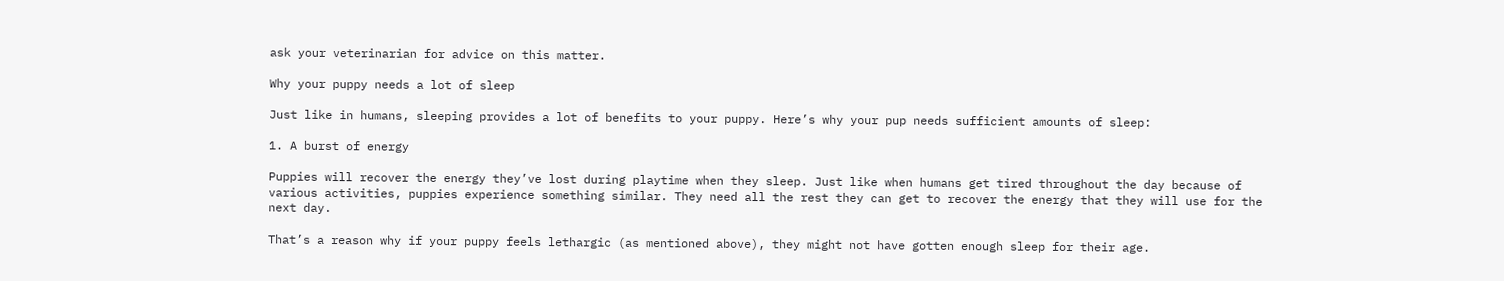ask your veterinarian for advice on this matter.

Why your puppy needs a lot of sleep

Just like in humans, sleeping provides a lot of benefits to your puppy. Here’s why your pup needs sufficient amounts of sleep:

1. A burst of energy

Puppies will recover the energy they’ve lost during playtime when they sleep. Just like when humans get tired throughout the day because of various activities, puppies experience something similar. They need all the rest they can get to recover the energy that they will use for the next day.

That’s a reason why if your puppy feels lethargic (as mentioned above), they might not have gotten enough sleep for their age.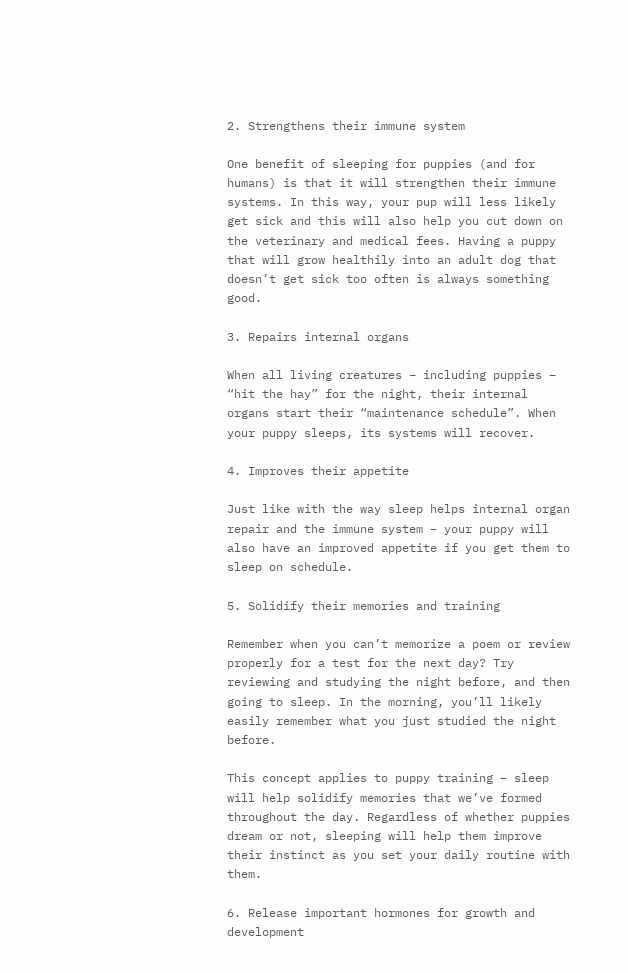2. Strengthens their immune system

One benefit of sleeping for puppies (and for humans) is that it will strengthen their immune systems. In this way, your pup will less likely get sick and this will also help you cut down on the veterinary and medical fees. Having a puppy that will grow healthily into an adult dog that doesn’t get sick too often is always something good.

3. Repairs internal organs

When all living creatures – including puppies – “hit the hay” for the night, their internal organs start their “maintenance schedule”. When your puppy sleeps, its systems will recover.

4. Improves their appetite

Just like with the way sleep helps internal organ repair and the immune system – your puppy will also have an improved appetite if you get them to sleep on schedule.

5. Solidify their memories and training

Remember when you can’t memorize a poem or review properly for a test for the next day? Try reviewing and studying the night before, and then going to sleep. In the morning, you’ll likely easily remember what you just studied the night before.

This concept applies to puppy training – sleep will help solidify memories that we’ve formed throughout the day. Regardless of whether puppies dream or not, sleeping will help them improve their instinct as you set your daily routine with them.

6. Release important hormones for growth and development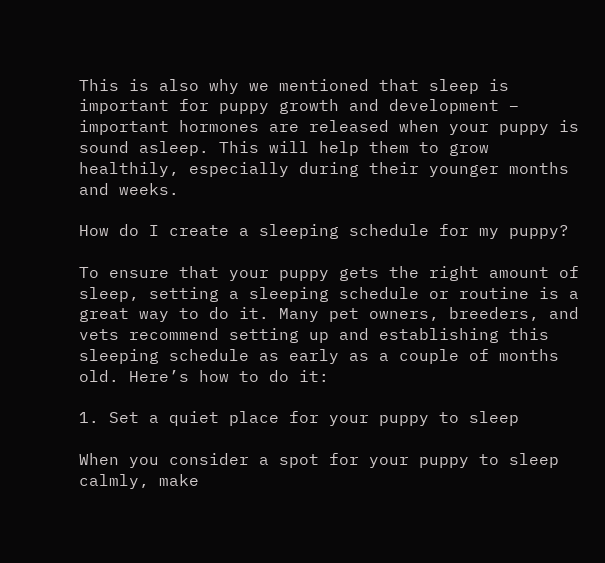This is also why we mentioned that sleep is important for puppy growth and development – important hormones are released when your puppy is sound asleep. This will help them to grow healthily, especially during their younger months and weeks.

How do I create a sleeping schedule for my puppy?

To ensure that your puppy gets the right amount of sleep, setting a sleeping schedule or routine is a great way to do it. Many pet owners, breeders, and vets recommend setting up and establishing this sleeping schedule as early as a couple of months old. Here’s how to do it:

1. Set a quiet place for your puppy to sleep

When you consider a spot for your puppy to sleep calmly, make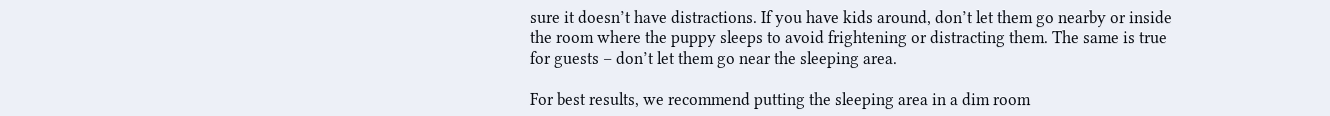sure it doesn’t have distractions. If you have kids around, don’t let them go nearby or inside the room where the puppy sleeps to avoid frightening or distracting them. The same is true for guests – don’t let them go near the sleeping area.

For best results, we recommend putting the sleeping area in a dim room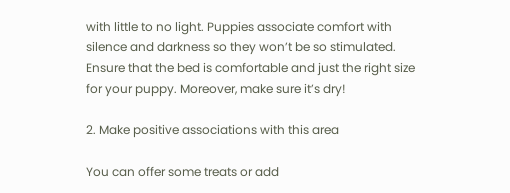with little to no light. Puppies associate comfort with silence and darkness so they won’t be so stimulated. Ensure that the bed is comfortable and just the right size for your puppy. Moreover, make sure it’s dry!

2. Make positive associations with this area

You can offer some treats or add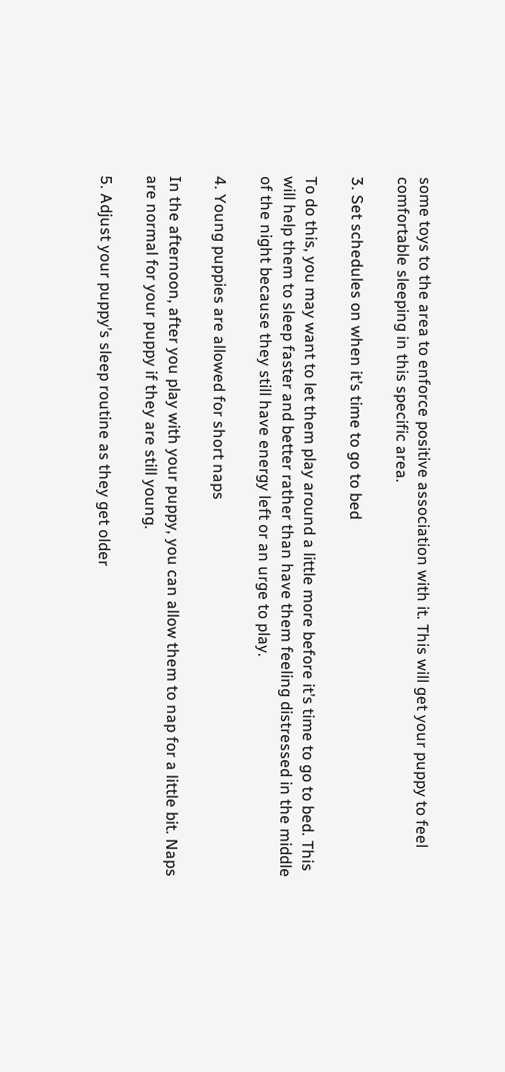some toys to the area to enforce positive association with it. This will get your puppy to feel comfortable sleeping in this specific area.

3. Set schedules on when it’s time to go to bed

To do this, you may want to let them play around a little more before it’s time to go to bed. This will help them to sleep faster and better rather than have them feeling distressed in the middle of the night because they still have energy left or an urge to play.

4. Young puppies are allowed for short naps

In the afternoon, after you play with your puppy, you can allow them to nap for a little bit. Naps are normal for your puppy if they are still young.

5. Adjust your puppy’s sleep routine as they get older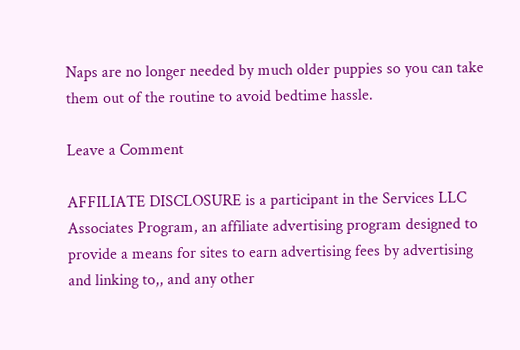Naps are no longer needed by much older puppies so you can take them out of the routine to avoid bedtime hassle.

Leave a Comment

AFFILIATE DISCLOSURE is a participant in the Services LLC Associates Program, an affiliate advertising program designed to provide a means for sites to earn advertising fees by advertising and linking to,, and any other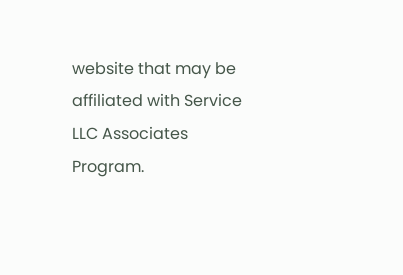website that may be affiliated with Service LLC Associates Program.